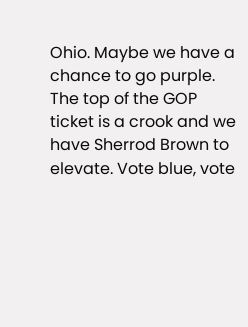Ohio. Maybe we have a chance to go purple. The top of the GOP ticket is a crook and we have Sherrod Brown to elevate. Vote blue, vote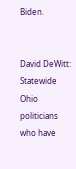Biden.


David DeWitt: Statewide Ohio politicians who have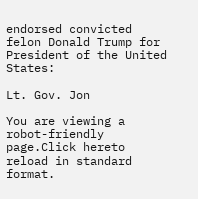endorsed convicted felon Donald Trump for President of the United States:

Lt. Gov. Jon

You are viewing a robot-friendly page.Click hereto reload in standard format.